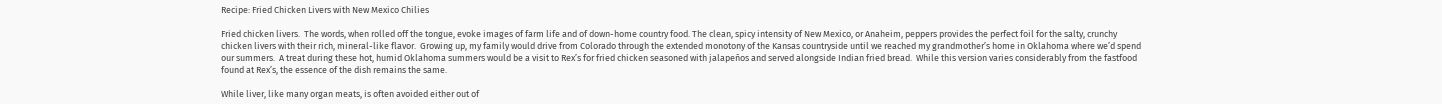Recipe: Fried Chicken Livers with New Mexico Chilies

Fried chicken livers.  The words, when rolled off the tongue, evoke images of farm life and of down-home country food. The clean, spicy intensity of New Mexico, or Anaheim, peppers provides the perfect foil for the salty, crunchy chicken livers with their rich, mineral-like flavor.  Growing up, my family would drive from Colorado through the extended monotony of the Kansas countryside until we reached my grandmother’s home in Oklahoma where we’d spend our summers.  A treat during these hot, humid Oklahoma summers would be a visit to Rex’s for fried chicken seasoned with jalapeños and served alongside Indian fried bread.  While this version varies considerably from the fastfood found at Rex’s, the essence of the dish remains the same.

While liver, like many organ meats, is often avoided either out of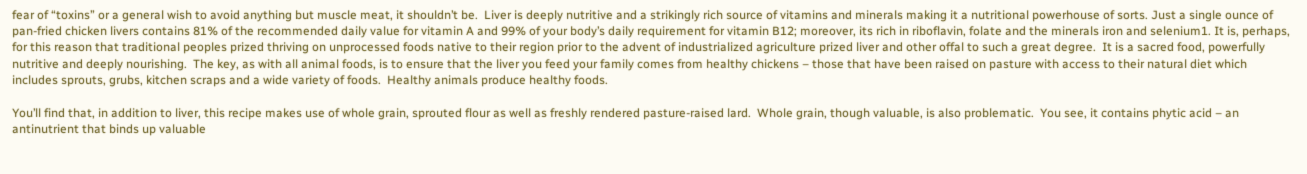fear of “toxins” or a general wish to avoid anything but muscle meat, it shouldn’t be.  Liver is deeply nutritive and a strikingly rich source of vitamins and minerals making it a nutritional powerhouse of sorts. Just a single ounce of pan-fried chicken livers contains 81% of the recommended daily value for vitamin A and 99% of your body’s daily requirement for vitamin B12; moreover, its rich in riboflavin, folate and the minerals iron and selenium1. It is, perhaps, for this reason that traditional peoples prized thriving on unprocessed foods native to their region prior to the advent of industrialized agriculture prized liver and other offal to such a great degree.  It is a sacred food, powerfully nutritive and deeply nourishing.  The key, as with all animal foods, is to ensure that the liver you feed your family comes from healthy chickens – those that have been raised on pasture with access to their natural diet which includes sprouts, grubs, kitchen scraps and a wide variety of foods.  Healthy animals produce healthy foods.

You’ll find that, in addition to liver, this recipe makes use of whole grain, sprouted flour as well as freshly rendered pasture-raised lard.  Whole grain, though valuable, is also problematic.  You see, it contains phytic acid – an antinutrient that binds up valuable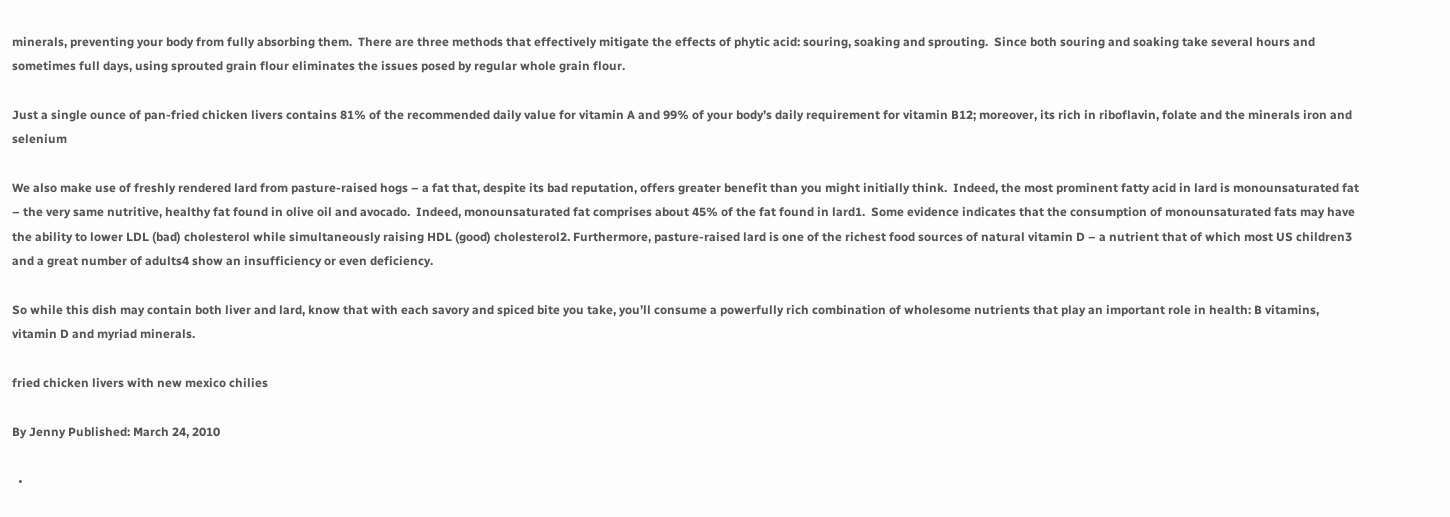minerals, preventing your body from fully absorbing them.  There are three methods that effectively mitigate the effects of phytic acid: souring, soaking and sprouting.  Since both souring and soaking take several hours and sometimes full days, using sprouted grain flour eliminates the issues posed by regular whole grain flour.

Just a single ounce of pan-fried chicken livers contains 81% of the recommended daily value for vitamin A and 99% of your body’s daily requirement for vitamin B12; moreover, its rich in riboflavin, folate and the minerals iron and selenium

We also make use of freshly rendered lard from pasture-raised hogs – a fat that, despite its bad reputation, offers greater benefit than you might initially think.  Indeed, the most prominent fatty acid in lard is monounsaturated fat – the very same nutritive, healthy fat found in olive oil and avocado.  Indeed, monounsaturated fat comprises about 45% of the fat found in lard1.  Some evidence indicates that the consumption of monounsaturated fats may have the ability to lower LDL (bad) cholesterol while simultaneously raising HDL (good) cholesterol2. Furthermore, pasture-raised lard is one of the richest food sources of natural vitamin D – a nutrient that of which most US children3 and a great number of adults4 show an insufficiency or even deficiency.

So while this dish may contain both liver and lard, know that with each savory and spiced bite you take, you’ll consume a powerfully rich combination of wholesome nutrients that play an important role in health: B vitamins, vitamin D and myriad minerals.

fried chicken livers with new mexico chilies

By Jenny Published: March 24, 2010

  •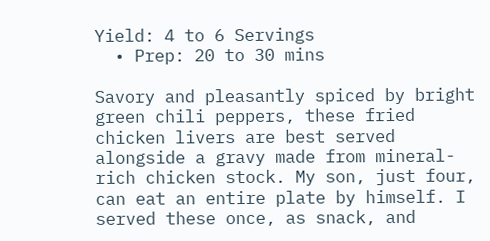Yield: 4 to 6 Servings
  • Prep: 20 to 30 mins

Savory and pleasantly spiced by bright green chili peppers, these fried chicken livers are best served alongside a gravy made from mineral-rich chicken stock. My son, just four, can eat an entire plate by himself. I served these once, as snack, and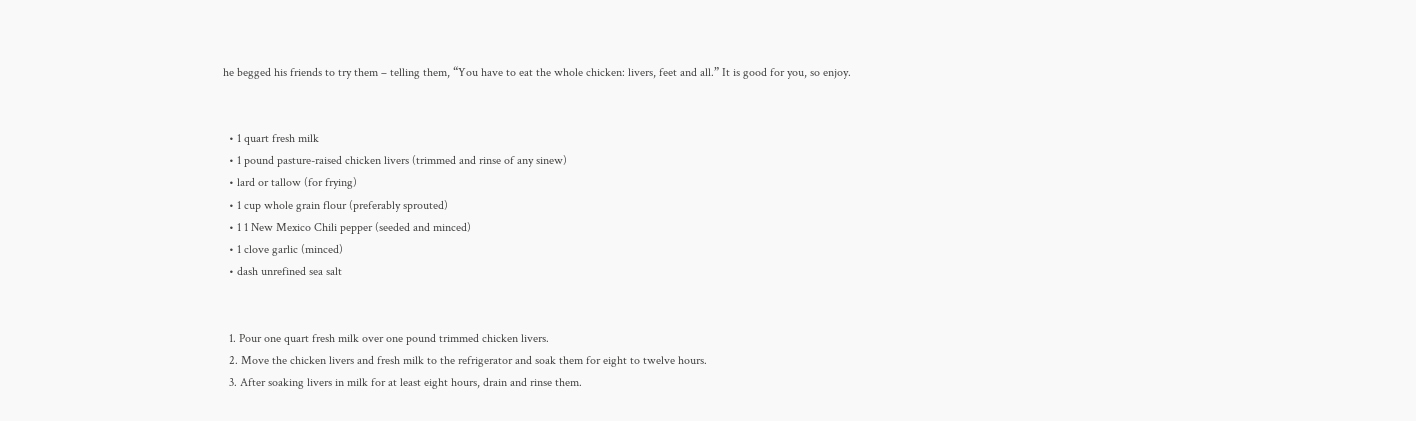he begged his friends to try them – telling them, “You have to eat the whole chicken: livers, feet and all.” It is good for you, so enjoy.


  • 1 quart fresh milk
  • 1 pound pasture-raised chicken livers (trimmed and rinse of any sinew)
  • lard or tallow (for frying)
  • 1 cup whole grain flour (preferably sprouted)
  • 1 1 New Mexico Chili pepper (seeded and minced)
  • 1 clove garlic (minced)
  • dash unrefined sea salt


  1. Pour one quart fresh milk over one pound trimmed chicken livers.
  2. Move the chicken livers and fresh milk to the refrigerator and soak them for eight to twelve hours.
  3. After soaking livers in milk for at least eight hours, drain and rinse them.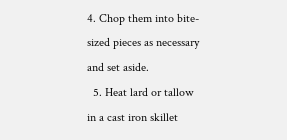4. Chop them into bite-sized pieces as necessary and set aside.
  5. Heat lard or tallow in a cast iron skillet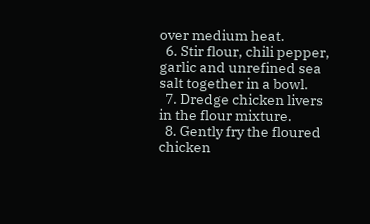over medium heat.
  6. Stir flour, chili pepper, garlic and unrefined sea salt together in a bowl.
  7. Dredge chicken livers in the flour mixture.
  8. Gently fry the floured chicken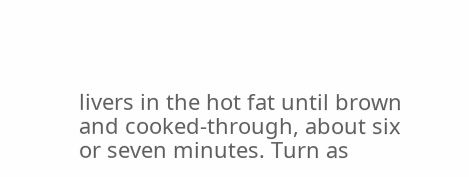livers in the hot fat until brown and cooked-through, about six or seven minutes. Turn as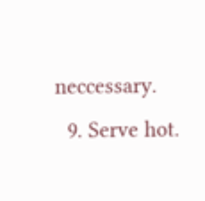neccessary.
  9. Serve hot.